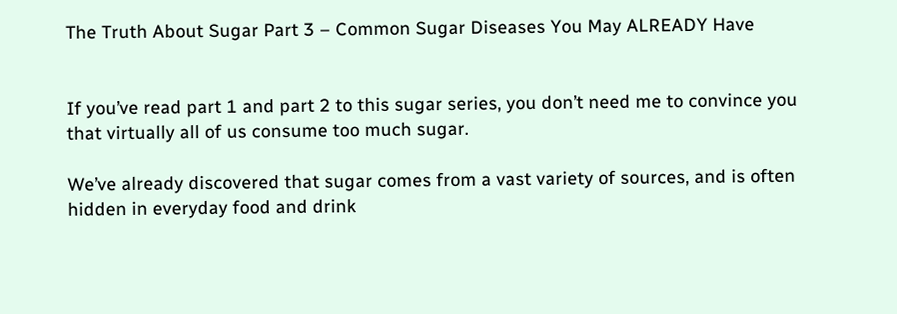The Truth About Sugar Part 3 – Common Sugar Diseases You May ALREADY Have


If you’ve read part 1 and part 2 to this sugar series, you don’t need me to convince you that virtually all of us consume too much sugar.

We’ve already discovered that sugar comes from a vast variety of sources, and is often hidden in everyday food and drink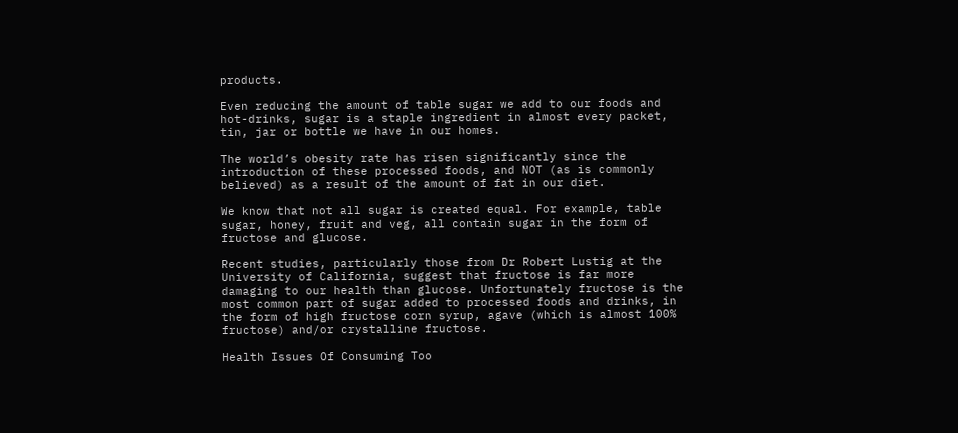products.

Even reducing the amount of table sugar we add to our foods and hot-drinks, sugar is a staple ingredient in almost every packet, tin, jar or bottle we have in our homes.

The world’s obesity rate has risen significantly since the introduction of these processed foods, and NOT (as is commonly believed) as a result of the amount of fat in our diet.

We know that not all sugar is created equal. For example, table sugar, honey, fruit and veg, all contain sugar in the form of fructose and glucose.

Recent studies, particularly those from Dr Robert Lustig at the University of California, suggest that fructose is far more damaging to our health than glucose. Unfortunately fructose is the most common part of sugar added to processed foods and drinks, in the form of high fructose corn syrup, agave (which is almost 100% fructose) and/or crystalline fructose.

Health Issues Of Consuming Too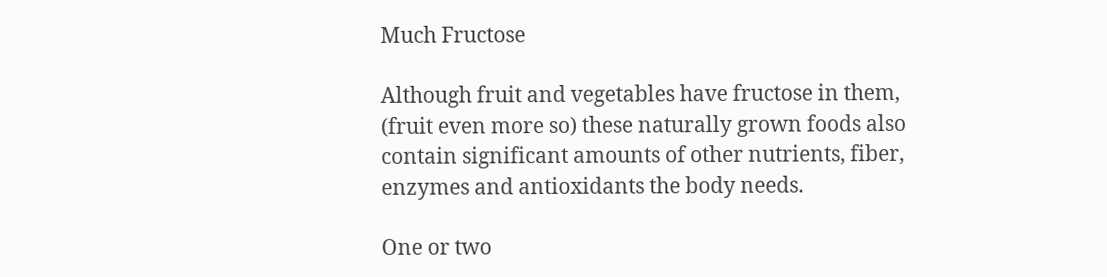Much Fructose

Although fruit and vegetables have fructose in them, (fruit even more so) these naturally grown foods also contain significant amounts of other nutrients, fiber, enzymes and antioxidants the body needs.

One or two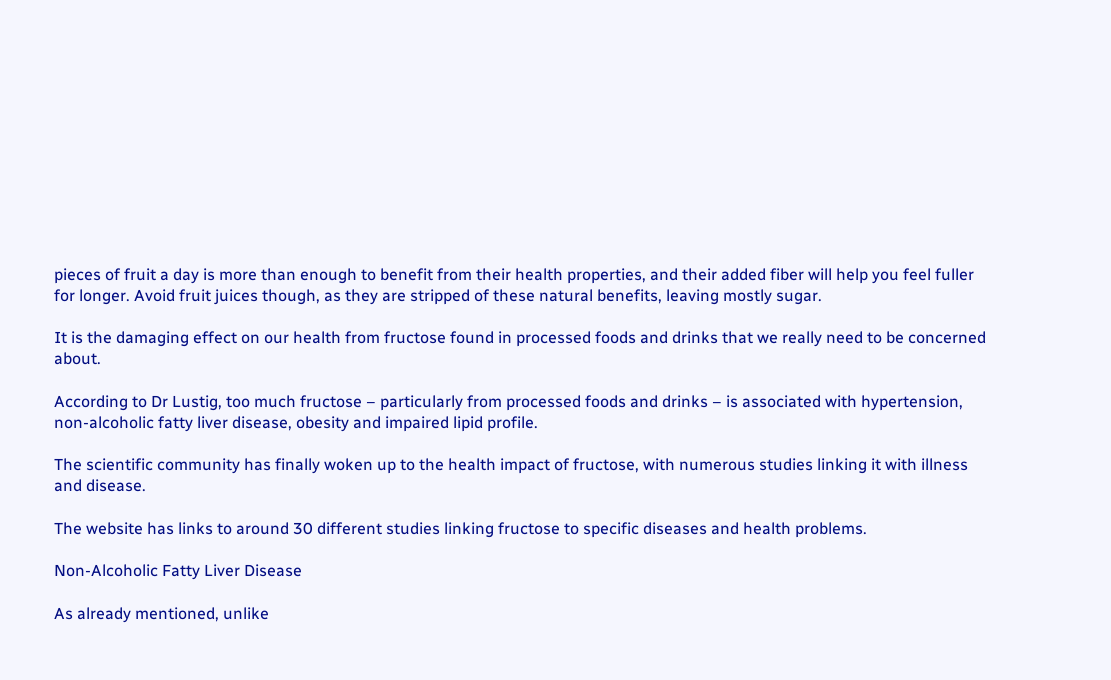pieces of fruit a day is more than enough to benefit from their health properties, and their added fiber will help you feel fuller for longer. Avoid fruit juices though, as they are stripped of these natural benefits, leaving mostly sugar.

It is the damaging effect on our health from fructose found in processed foods and drinks that we really need to be concerned about.

According to Dr Lustig, too much fructose – particularly from processed foods and drinks – is associated with hypertension, non-alcoholic fatty liver disease, obesity and impaired lipid profile.

The scientific community has finally woken up to the health impact of fructose, with numerous studies linking it with illness and disease.

The website has links to around 30 different studies linking fructose to specific diseases and health problems.

Non-Alcoholic Fatty Liver Disease

As already mentioned, unlike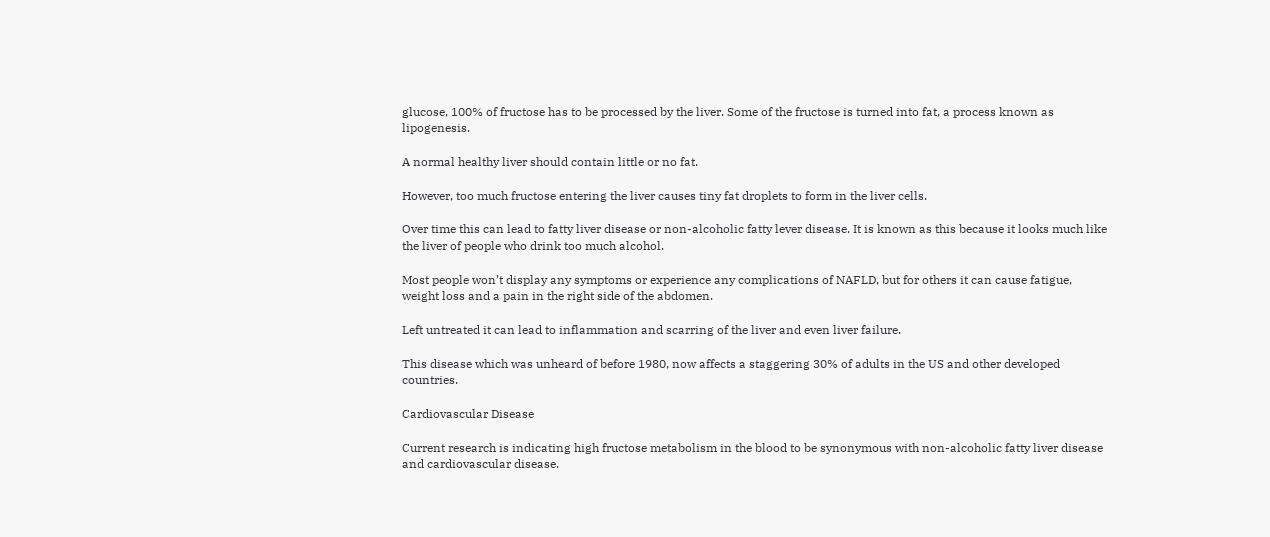glucose, 100% of fructose has to be processed by the liver. Some of the fructose is turned into fat, a process known as lipogenesis.

A normal healthy liver should contain little or no fat.

However, too much fructose entering the liver causes tiny fat droplets to form in the liver cells.

Over time this can lead to fatty liver disease or non-alcoholic fatty lever disease. It is known as this because it looks much like the liver of people who drink too much alcohol.

Most people won’t display any symptoms or experience any complications of NAFLD, but for others it can cause fatigue, weight loss and a pain in the right side of the abdomen.

Left untreated it can lead to inflammation and scarring of the liver and even liver failure.

This disease which was unheard of before 1980, now affects a staggering 30% of adults in the US and other developed countries.

Cardiovascular Disease

Current research is indicating high fructose metabolism in the blood to be synonymous with non-alcoholic fatty liver disease and cardiovascular disease.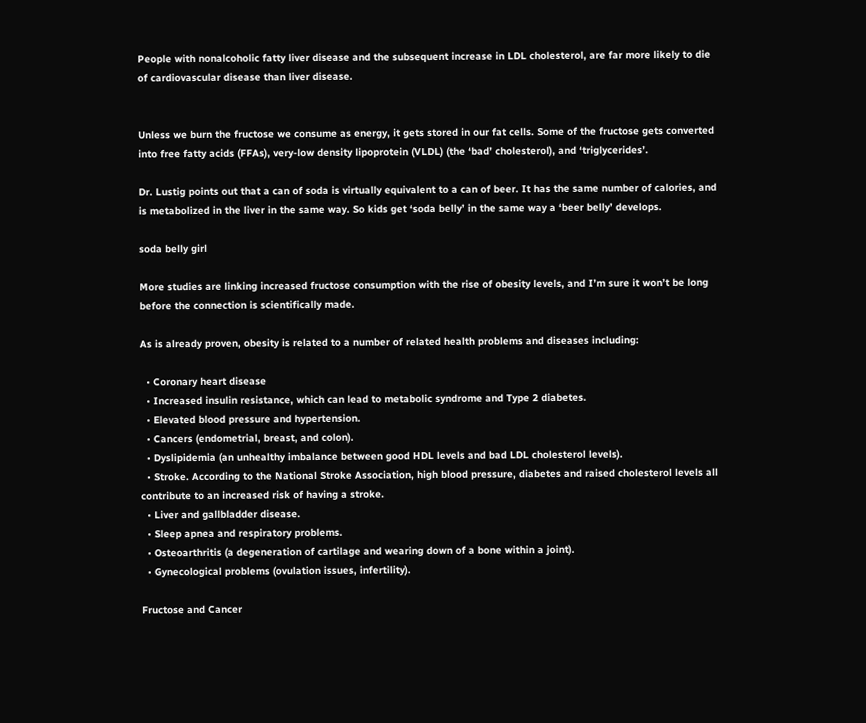People with nonalcoholic fatty liver disease and the subsequent increase in LDL cholesterol, are far more likely to die of cardiovascular disease than liver disease.


Unless we burn the fructose we consume as energy, it gets stored in our fat cells. Some of the fructose gets converted into free fatty acids (FFAs), very-low density lipoprotein (VLDL) (the ‘bad’ cholesterol), and ‘triglycerides’.

Dr. Lustig points out that a can of soda is virtually equivalent to a can of beer. It has the same number of calories, and is metabolized in the liver in the same way. So kids get ‘soda belly’ in the same way a ‘beer belly’ develops.

soda belly girl

More studies are linking increased fructose consumption with the rise of obesity levels, and I’m sure it won’t be long before the connection is scientifically made.

As is already proven, obesity is related to a number of related health problems and diseases including:

  • Coronary heart disease
  • Increased insulin resistance, which can lead to metabolic syndrome and Type 2 diabetes.
  • Elevated blood pressure and hypertension.
  • Cancers (endometrial, breast, and colon).
  • Dyslipidemia (an unhealthy imbalance between good HDL levels and bad LDL cholesterol levels).
  • Stroke. According to the National Stroke Association, high blood pressure, diabetes and raised cholesterol levels all contribute to an increased risk of having a stroke.
  • Liver and gallbladder disease.
  • Sleep apnea and respiratory problems.
  • Osteoarthritis (a degeneration of cartilage and wearing down of a bone within a joint).
  • Gynecological problems (ovulation issues, infertility).

Fructose and Cancer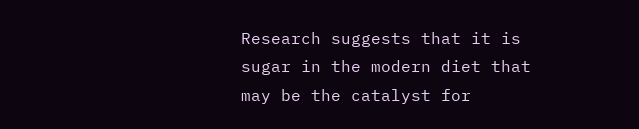Research suggests that it is sugar in the modern diet that may be the catalyst for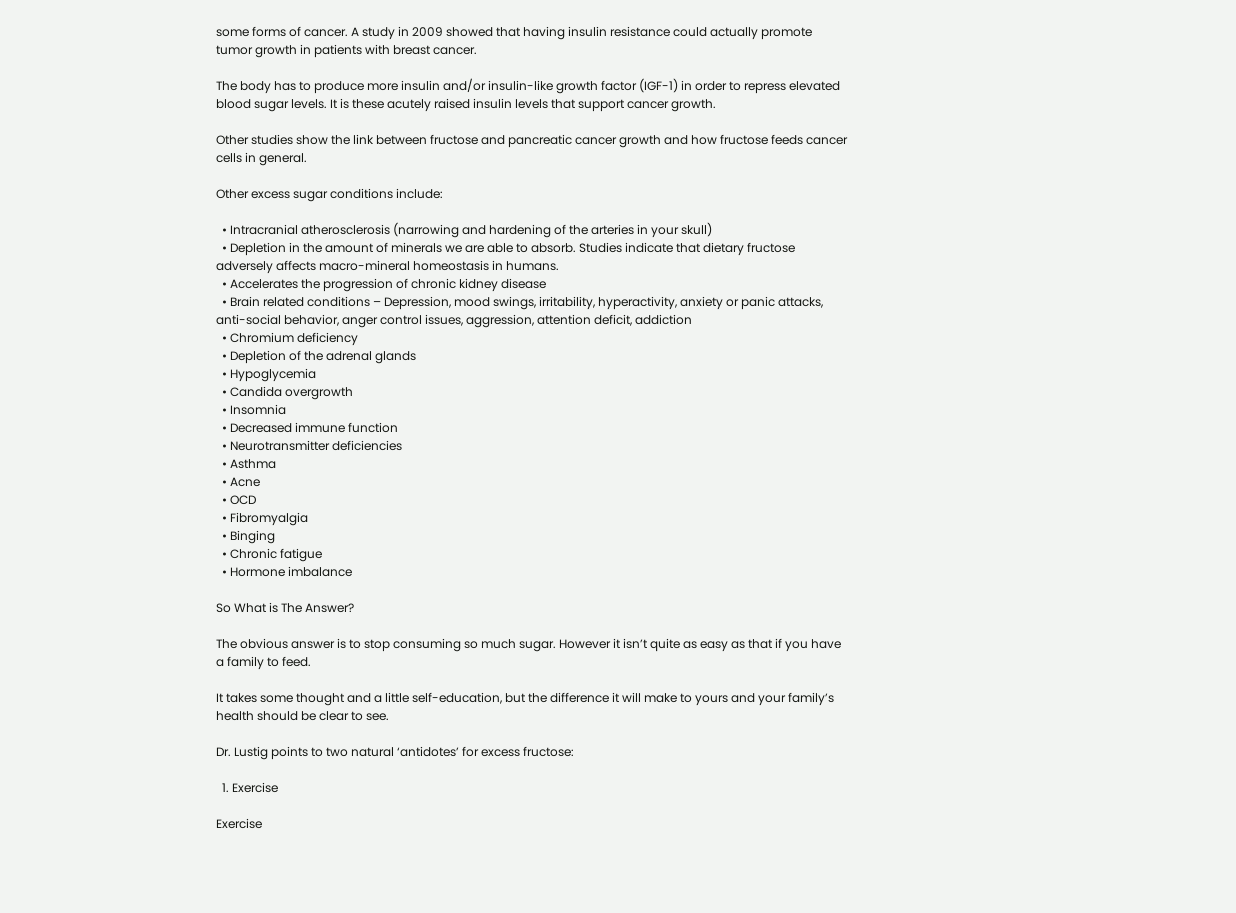some forms of cancer. A study in 2009 showed that having insulin resistance could actually promote tumor growth in patients with breast cancer.

The body has to produce more insulin and/or insulin-like growth factor (IGF-1) in order to repress elevated blood sugar levels. It is these acutely raised insulin levels that support cancer growth.

Other studies show the link between fructose and pancreatic cancer growth and how fructose feeds cancer cells in general.

Other excess sugar conditions include:

  • Intracranial atherosclerosis (narrowing and hardening of the arteries in your skull)
  • Depletion in the amount of minerals we are able to absorb. Studies indicate that dietary fructose adversely affects macro-mineral homeostasis in humans.
  • Accelerates the progression of chronic kidney disease
  • Brain related conditions – Depression, mood swings, irritability, hyperactivity, anxiety or panic attacks, anti-social behavior, anger control issues, aggression, attention deficit, addiction
  • Chromium deficiency
  • Depletion of the adrenal glands
  • Hypoglycemia
  • Candida overgrowth
  • Insomnia
  • Decreased immune function
  • Neurotransmitter deficiencies
  • Asthma
  • Acne
  • OCD
  • Fibromyalgia
  • Binging
  • Chronic fatigue
  • Hormone imbalance

So What is The Answer?

The obvious answer is to stop consuming so much sugar. However it isn’t quite as easy as that if you have a family to feed.

It takes some thought and a little self-education, but the difference it will make to yours and your family’s health should be clear to see.

Dr. Lustig points to two natural ‘antidotes’ for excess fructose:

  1. Exercise

Exercise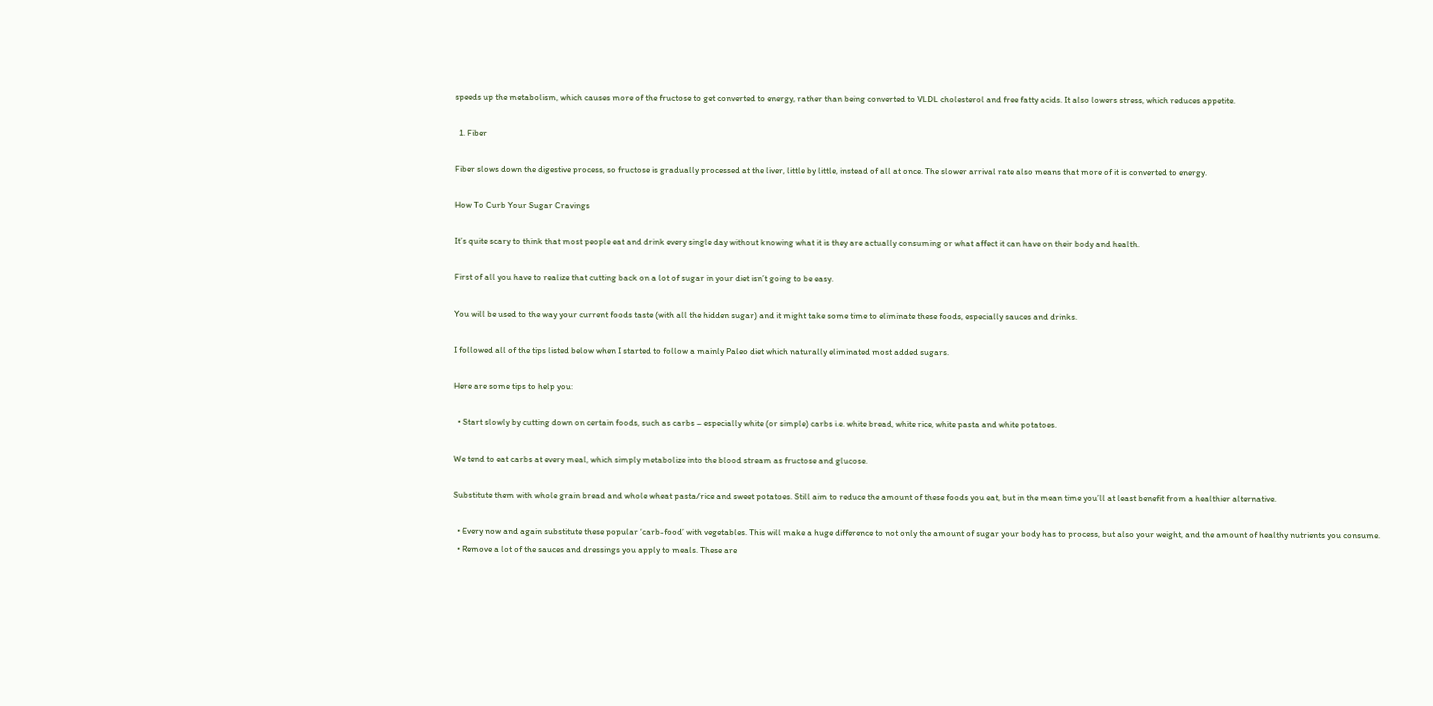speeds up the metabolism, which causes more of the fructose to get converted to energy, rather than being converted to VLDL cholesterol and free fatty acids. It also lowers stress, which reduces appetite.

  1. Fiber

Fiber slows down the digestive process, so fructose is gradually processed at the liver, little by little, instead of all at once. The slower arrival rate also means that more of it is converted to energy.

How To Curb Your Sugar Cravings

It’s quite scary to think that most people eat and drink every single day without knowing what it is they are actually consuming or what affect it can have on their body and health.

First of all you have to realize that cutting back on a lot of sugar in your diet isn’t going to be easy.

You will be used to the way your current foods taste (with all the hidden sugar) and it might take some time to eliminate these foods, especially sauces and drinks.

I followed all of the tips listed below when I started to follow a mainly Paleo diet which naturally eliminated most added sugars.

Here are some tips to help you:

  • Start slowly by cutting down on certain foods, such as carbs – especially white (or simple) carbs i.e. white bread, white rice, white pasta and white potatoes.

We tend to eat carbs at every meal, which simply metabolize into the blood stream as fructose and glucose.

Substitute them with whole grain bread and whole wheat pasta/rice and sweet potatoes. Still aim to reduce the amount of these foods you eat, but in the mean time you’ll at least benefit from a healthier alternative.

  • Every now and again substitute these popular ‘carb-food’ with vegetables. This will make a huge difference to not only the amount of sugar your body has to process, but also your weight, and the amount of healthy nutrients you consume.
  • Remove a lot of the sauces and dressings you apply to meals. These are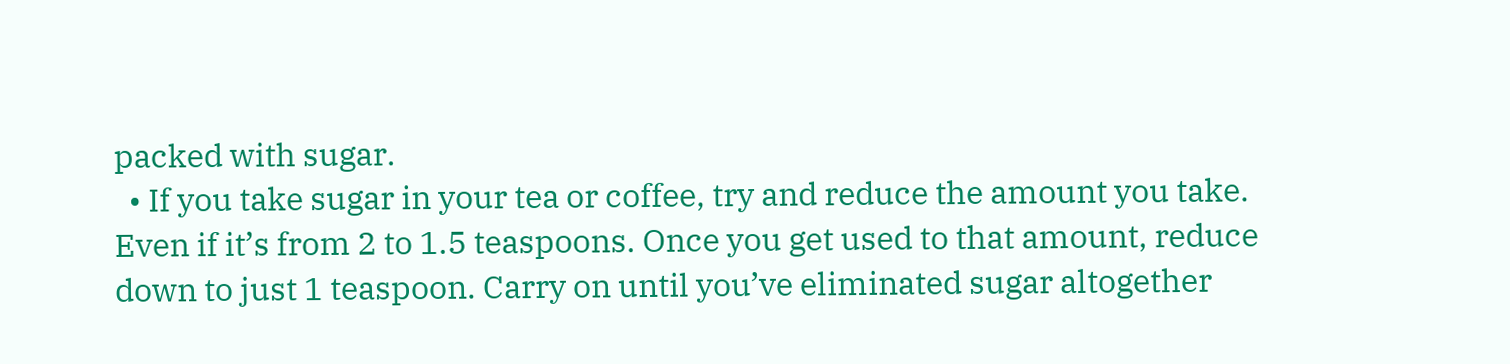packed with sugar.
  • If you take sugar in your tea or coffee, try and reduce the amount you take. Even if it’s from 2 to 1.5 teaspoons. Once you get used to that amount, reduce down to just 1 teaspoon. Carry on until you’ve eliminated sugar altogether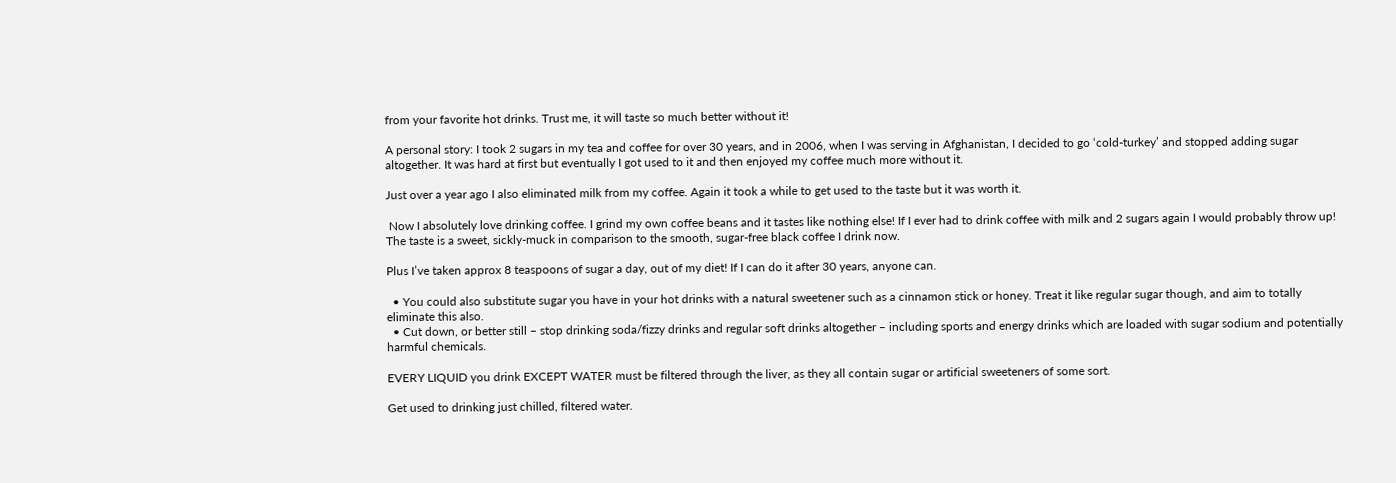from your favorite hot drinks. Trust me, it will taste so much better without it!

A personal story: I took 2 sugars in my tea and coffee for over 30 years, and in 2006, when I was serving in Afghanistan, I decided to go ‘cold-turkey’ and stopped adding sugar altogether. It was hard at first but eventually I got used to it and then enjoyed my coffee much more without it.

Just over a year ago I also eliminated milk from my coffee. Again it took a while to get used to the taste but it was worth it.

 Now I absolutely love drinking coffee. I grind my own coffee beans and it tastes like nothing else! If I ever had to drink coffee with milk and 2 sugars again I would probably throw up! The taste is a sweet, sickly-muck in comparison to the smooth, sugar-free black coffee I drink now.

Plus I’ve taken approx 8 teaspoons of sugar a day, out of my diet! If I can do it after 30 years, anyone can.

  • You could also substitute sugar you have in your hot drinks with a natural sweetener such as a cinnamon stick or honey. Treat it like regular sugar though, and aim to totally eliminate this also.
  • Cut down, or better still – stop drinking soda/fizzy drinks and regular soft drinks altogether – including sports and energy drinks which are loaded with sugar sodium and potentially harmful chemicals.

EVERY LIQUID you drink EXCEPT WATER must be filtered through the liver, as they all contain sugar or artificial sweeteners of some sort.

Get used to drinking just chilled, filtered water.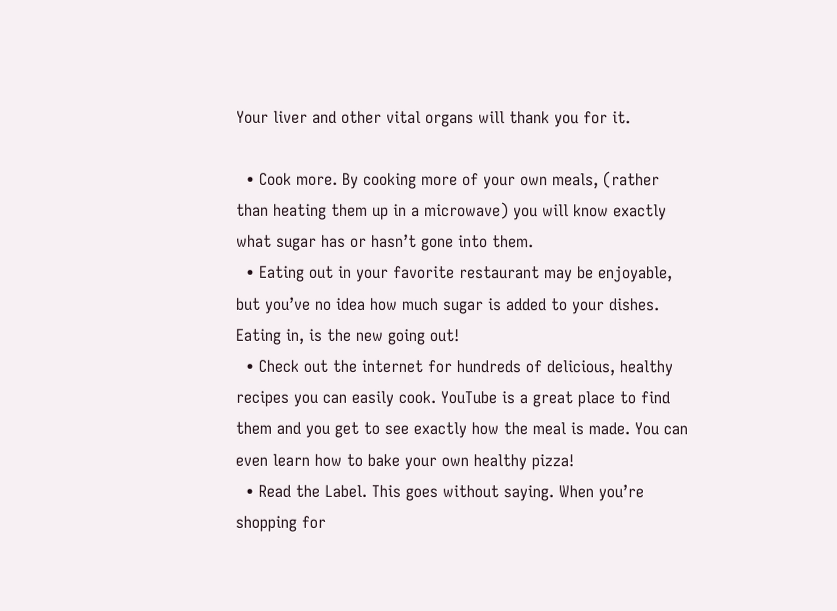Your liver and other vital organs will thank you for it.

  • Cook more. By cooking more of your own meals, (rather than heating them up in a microwave) you will know exactly what sugar has or hasn’t gone into them.
  • Eating out in your favorite restaurant may be enjoyable, but you’ve no idea how much sugar is added to your dishes. Eating in, is the new going out!
  • Check out the internet for hundreds of delicious, healthy recipes you can easily cook. YouTube is a great place to find them and you get to see exactly how the meal is made. You can even learn how to bake your own healthy pizza!
  • Read the Label. This goes without saying. When you’re shopping for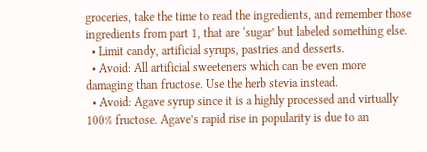groceries, take the time to read the ingredients, and remember those ingredients from part 1, that are ‘sugar’ but labeled something else.
  • Limit candy, artificial syrups, pastries and desserts.
  • Avoid: All artificial sweeteners which can be even more damaging than fructose. Use the herb stevia instead.
  • Avoid: Agave syrup since it is a highly processed and virtually 100% fructose. Agave’s rapid rise in popularity is due to an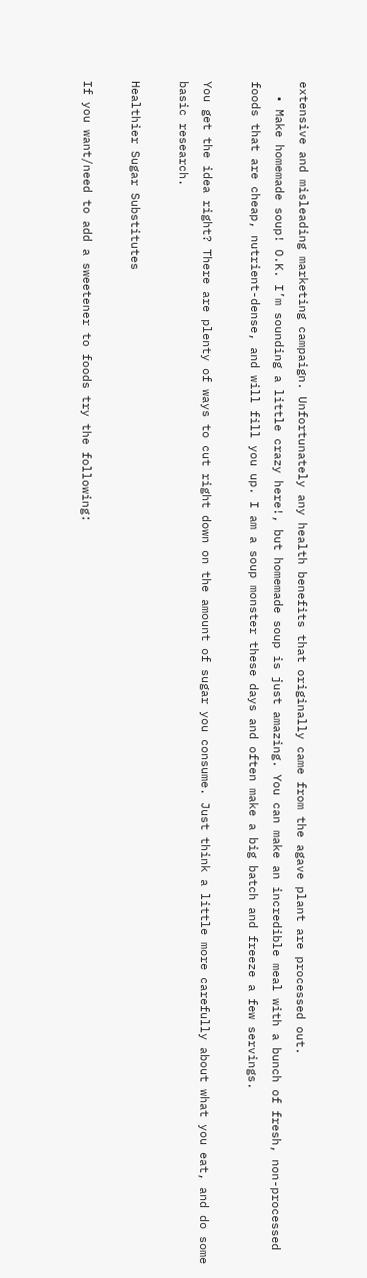extensive and misleading marketing campaign. Unfortunately any health benefits that originally came from the agave plant are processed out.
  • Make homemade soup! O.K. I’m sounding a little crazy here!, but homemade soup is just amazing. You can make an incredible meal with a bunch of fresh, non-processed foods that are cheap, nutrient-dense, and will fill you up. I am a soup monster these days and often make a big batch and freeze a few servings.

You get the idea right? There are plenty of ways to cut right down on the amount of sugar you consume. Just think a little more carefully about what you eat, and do some basic research.

Healthier Sugar Substitutes

If you want/need to add a sweetener to foods try the following: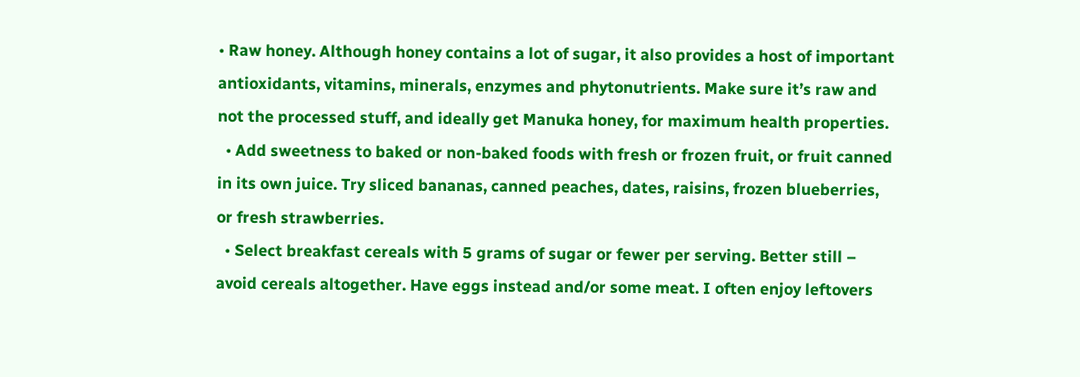• Raw honey. Although honey contains a lot of sugar, it also provides a host of important antioxidants, vitamins, minerals, enzymes and phytonutrients. Make sure it’s raw and not the processed stuff, and ideally get Manuka honey, for maximum health properties.
  • Add sweetness to baked or non-baked foods with fresh or frozen fruit, or fruit canned in its own juice. Try sliced bananas, canned peaches, dates, raisins, frozen blueberries, or fresh strawberries.
  • Select breakfast cereals with 5 grams of sugar or fewer per serving. Better still – avoid cereals altogether. Have eggs instead and/or some meat. I often enjoy leftovers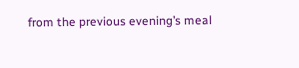from the previous evening’s meal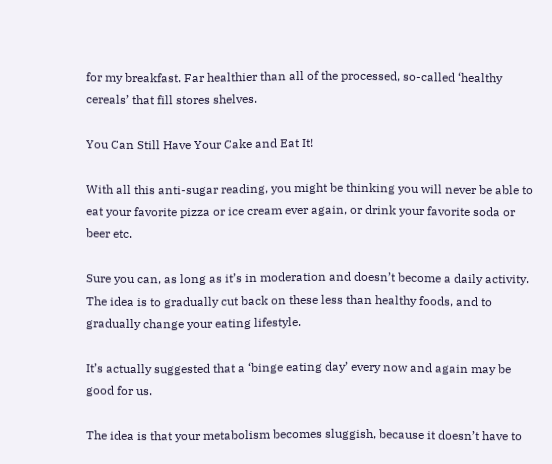for my breakfast. Far healthier than all of the processed, so-called ‘healthy cereals’ that fill stores shelves.

You Can Still Have Your Cake and Eat It!

With all this anti-sugar reading, you might be thinking you will never be able to eat your favorite pizza or ice cream ever again, or drink your favorite soda or beer etc.

Sure you can, as long as it’s in moderation and doesn’t become a daily activity. The idea is to gradually cut back on these less than healthy foods, and to gradually change your eating lifestyle.

It’s actually suggested that a ‘binge eating day’ every now and again may be good for us.

The idea is that your metabolism becomes sluggish, because it doesn’t have to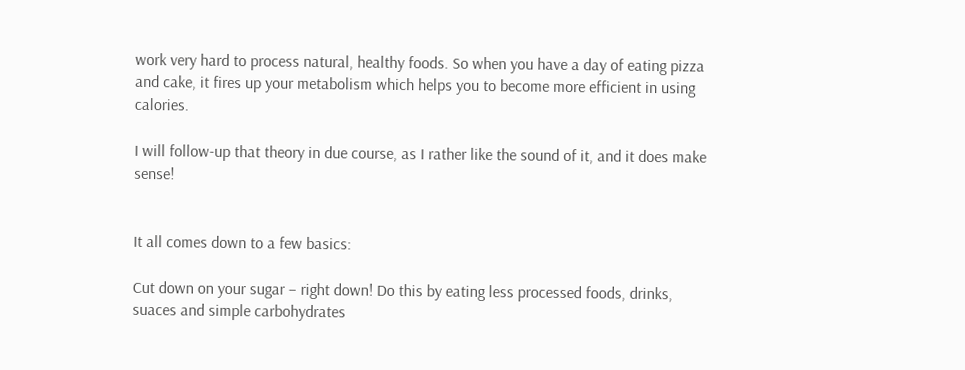work very hard to process natural, healthy foods. So when you have a day of eating pizza and cake, it fires up your metabolism which helps you to become more efficient in using calories.

I will follow-up that theory in due course, as I rather like the sound of it, and it does make sense!


It all comes down to a few basics:

Cut down on your sugar – right down! Do this by eating less processed foods, drinks, suaces and simple carbohydrates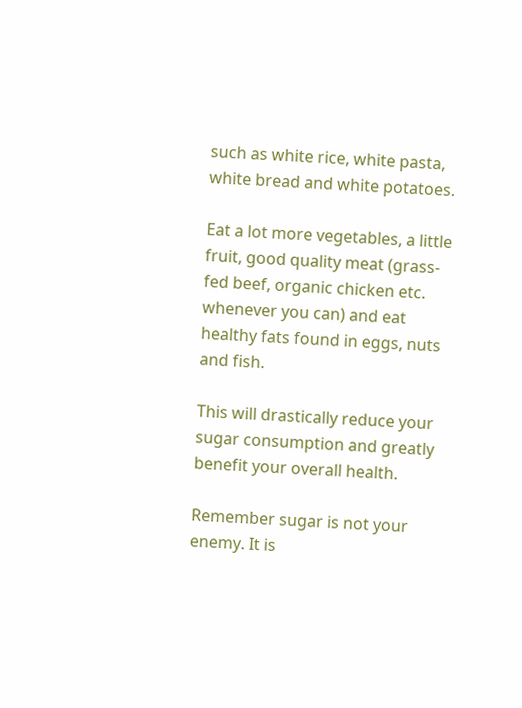such as white rice, white pasta, white bread and white potatoes.

Eat a lot more vegetables, a little fruit, good quality meat (grass-fed beef, organic chicken etc. whenever you can) and eat healthy fats found in eggs, nuts and fish.

This will drastically reduce your sugar consumption and greatly benefit your overall health.

Remember sugar is not your enemy. It is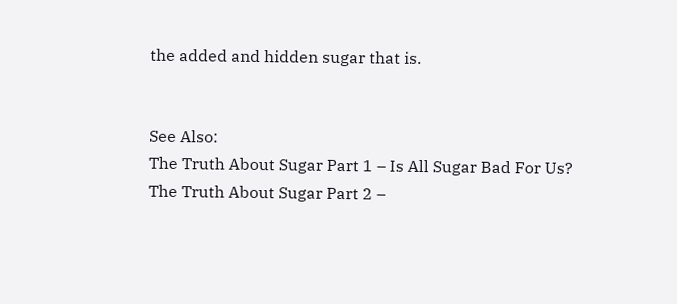the added and hidden sugar that is.


See Also:
The Truth About Sugar Part 1 – Is All Sugar Bad For Us?
The Truth About Sugar Part 2 –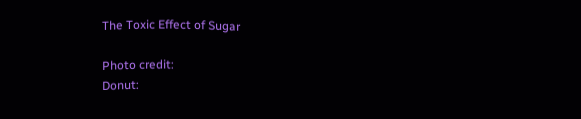The Toxic Effect of Sugar

Photo credit:
Donut: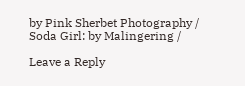by Pink Sherbet Photography /
Soda Girl: by Malingering /

Leave a Reply